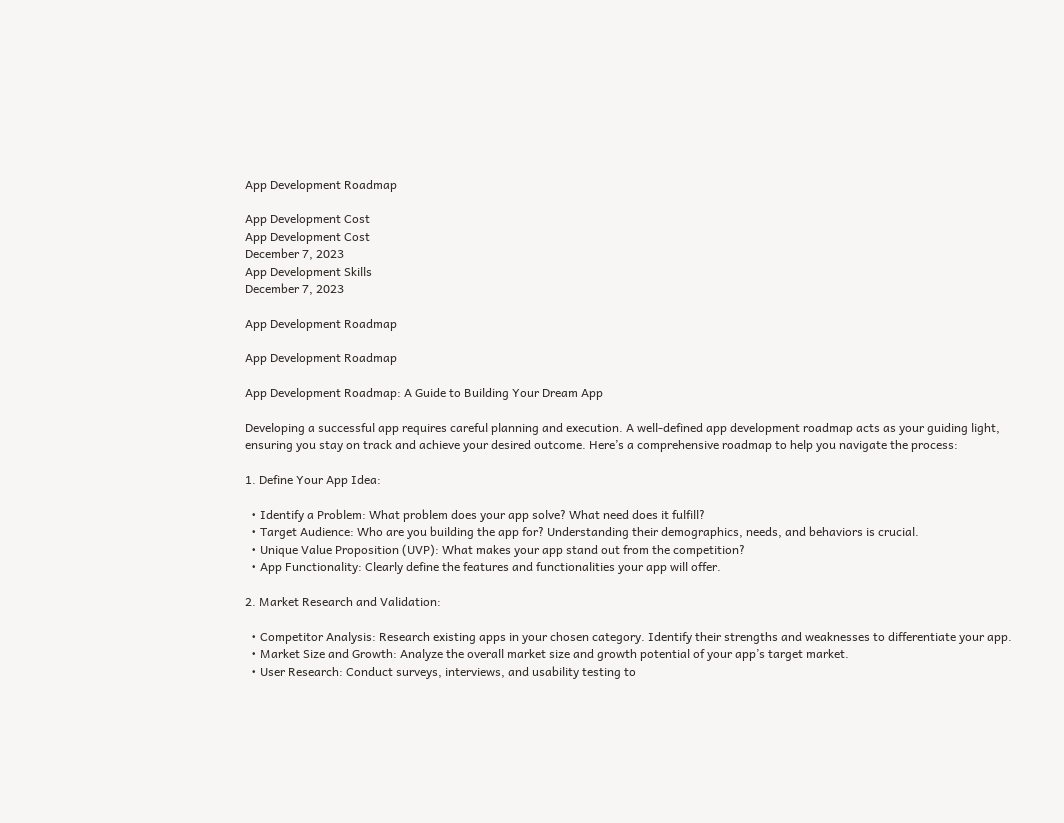App Development Roadmap

App Development Cost
App Development Cost
December 7, 2023
App Development Skills
December 7, 2023

App Development Roadmap

App Development Roadmap

App Development Roadmap: A Guide to Building Your Dream App

Developing a successful app requires careful planning and execution. A well-defined app development roadmap acts as your guiding light, ensuring you stay on track and achieve your desired outcome. Here’s a comprehensive roadmap to help you navigate the process:

1. Define Your App Idea:

  • Identify a Problem: What problem does your app solve? What need does it fulfill?
  • Target Audience: Who are you building the app for? Understanding their demographics, needs, and behaviors is crucial.
  • Unique Value Proposition (UVP): What makes your app stand out from the competition?
  • App Functionality: Clearly define the features and functionalities your app will offer.

2. Market Research and Validation:

  • Competitor Analysis: Research existing apps in your chosen category. Identify their strengths and weaknesses to differentiate your app.
  • Market Size and Growth: Analyze the overall market size and growth potential of your app’s target market.
  • User Research: Conduct surveys, interviews, and usability testing to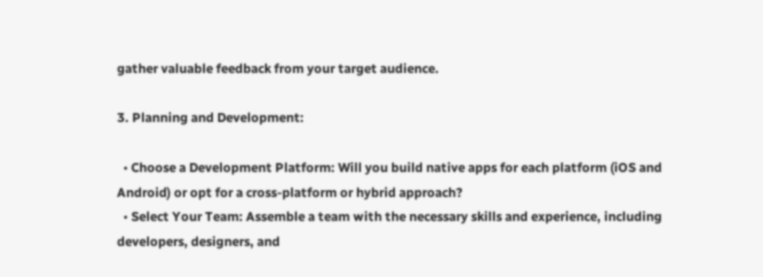gather valuable feedback from your target audience.

3. Planning and Development:

  • Choose a Development Platform: Will you build native apps for each platform (iOS and Android) or opt for a cross-platform or hybrid approach?
  • Select Your Team: Assemble a team with the necessary skills and experience, including developers, designers, and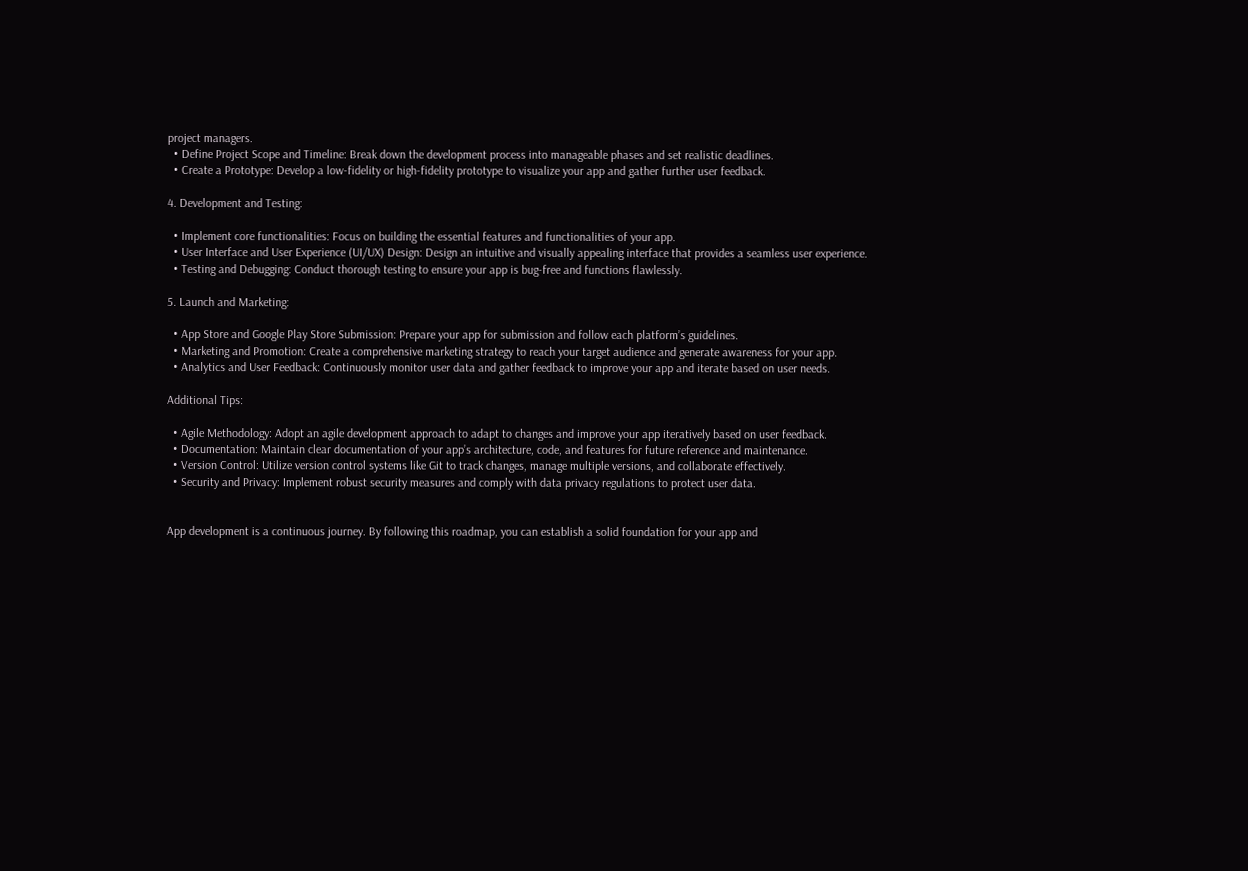project managers.
  • Define Project Scope and Timeline: Break down the development process into manageable phases and set realistic deadlines.
  • Create a Prototype: Develop a low-fidelity or high-fidelity prototype to visualize your app and gather further user feedback.

4. Development and Testing:

  • Implement core functionalities: Focus on building the essential features and functionalities of your app.
  • User Interface and User Experience (UI/UX) Design: Design an intuitive and visually appealing interface that provides a seamless user experience.
  • Testing and Debugging: Conduct thorough testing to ensure your app is bug-free and functions flawlessly.

5. Launch and Marketing:

  • App Store and Google Play Store Submission: Prepare your app for submission and follow each platform’s guidelines.
  • Marketing and Promotion: Create a comprehensive marketing strategy to reach your target audience and generate awareness for your app.
  • Analytics and User Feedback: Continuously monitor user data and gather feedback to improve your app and iterate based on user needs.

Additional Tips:

  • Agile Methodology: Adopt an agile development approach to adapt to changes and improve your app iteratively based on user feedback.
  • Documentation: Maintain clear documentation of your app’s architecture, code, and features for future reference and maintenance.
  • Version Control: Utilize version control systems like Git to track changes, manage multiple versions, and collaborate effectively.
  • Security and Privacy: Implement robust security measures and comply with data privacy regulations to protect user data.


App development is a continuous journey. By following this roadmap, you can establish a solid foundation for your app and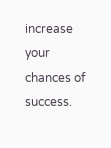increase your chances of success.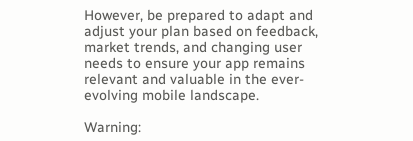However, be prepared to adapt and adjust your plan based on feedback, market trends, and changing user needs to ensure your app remains relevant and valuable in the ever-evolving mobile landscape.

Warning: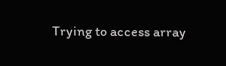Trying to access array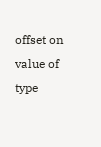offset on value of type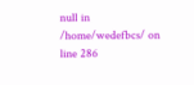null in /home/wedefbcs/ on line 286